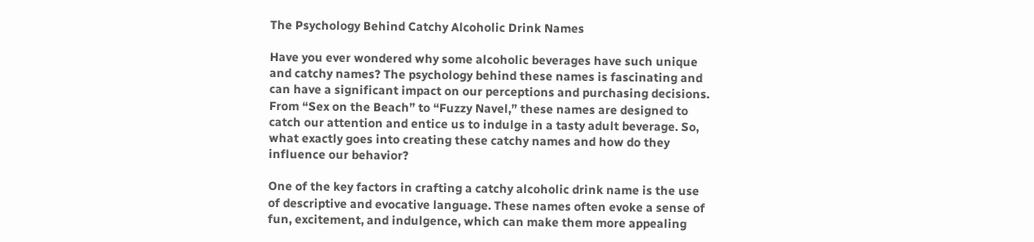The Psychology Behind Catchy Alcoholic Drink Names

Have you ever wondered why some alcoholic beverages have such unique and catchy names? The psychology behind these names is fascinating and can have a significant impact on our perceptions and purchasing decisions. From “Sex on the Beach” to “Fuzzy Navel,” these names are designed to catch our attention and entice us to indulge in a tasty adult beverage. So, what exactly goes into creating these catchy names and how do they influence our behavior?

One of the key factors in crafting a catchy alcoholic drink name is the use of descriptive and evocative language. These names often evoke a sense of fun, excitement, and indulgence, which can make them more appealing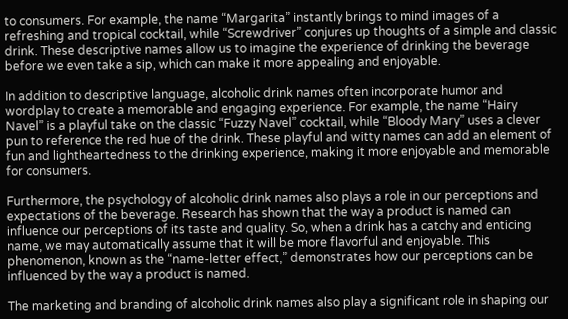to consumers. For example, the name “Margarita” instantly brings to mind images of a refreshing and tropical cocktail, while “Screwdriver” conjures up thoughts of a simple and classic drink. These descriptive names allow us to imagine the experience of drinking the beverage before we even take a sip, which can make it more appealing and enjoyable.

In addition to descriptive language, alcoholic drink names often incorporate humor and wordplay to create a memorable and engaging experience. For example, the name “Hairy Navel” is a playful take on the classic “Fuzzy Navel” cocktail, while “Bloody Mary” uses a clever pun to reference the red hue of the drink. These playful and witty names can add an element of fun and lightheartedness to the drinking experience, making it more enjoyable and memorable for consumers.

Furthermore, the psychology of alcoholic drink names also plays a role in our perceptions and expectations of the beverage. Research has shown that the way a product is named can influence our perceptions of its taste and quality. So, when a drink has a catchy and enticing name, we may automatically assume that it will be more flavorful and enjoyable. This phenomenon, known as the “name-letter effect,” demonstrates how our perceptions can be influenced by the way a product is named.

The marketing and branding of alcoholic drink names also play a significant role in shaping our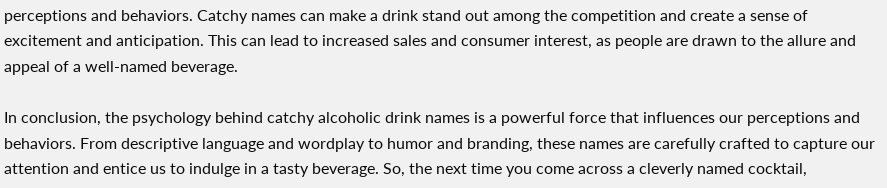perceptions and behaviors. Catchy names can make a drink stand out among the competition and create a sense of excitement and anticipation. This can lead to increased sales and consumer interest, as people are drawn to the allure and appeal of a well-named beverage.

In conclusion, the psychology behind catchy alcoholic drink names is a powerful force that influences our perceptions and behaviors. From descriptive language and wordplay to humor and branding, these names are carefully crafted to capture our attention and entice us to indulge in a tasty beverage. So, the next time you come across a cleverly named cocktail,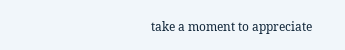take a moment to appreciate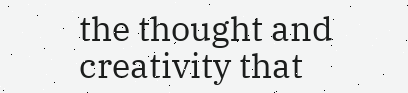the thought and creativity that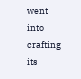went into crafting its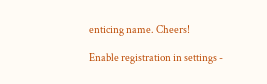enticing name. Cheers!

Enable registration in settings -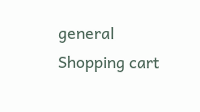general
Shopping cart